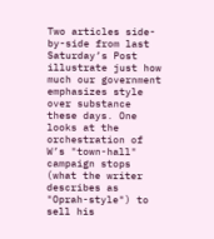Two articles side-by-side from last Saturday’s Post illustrate just how much our government emphasizes style over substance these days. One looks at the orchestration of W’s "town-hall" campaign stops (what the writer describes as "Oprah-style") to sell his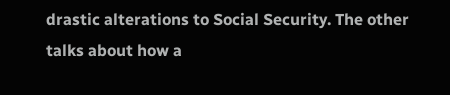drastic alterations to Social Security. The other talks about how a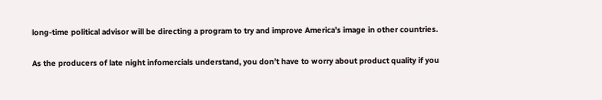long-time political advisor will be directing a program to try and improve America’s image in other countries.

As the producers of late night infomercials understand, you don’t have to worry about product quality if you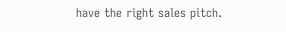have the right sales pitch.